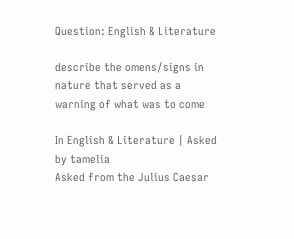Question: English & Literature

describe the omens/signs in nature that served as a warning of what was to come

In English & Literature | Asked by tamelia
Asked from the Julius Caesar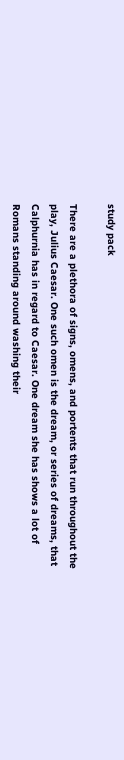study pack

There are a plethora of signs, omens, and portents that run throughout the play, Julius Caesar. One such omen is the dream, or series of dreams, that Calphurnia has in regard to Caesar. One dream she has shows a lot of Romans standing around washing their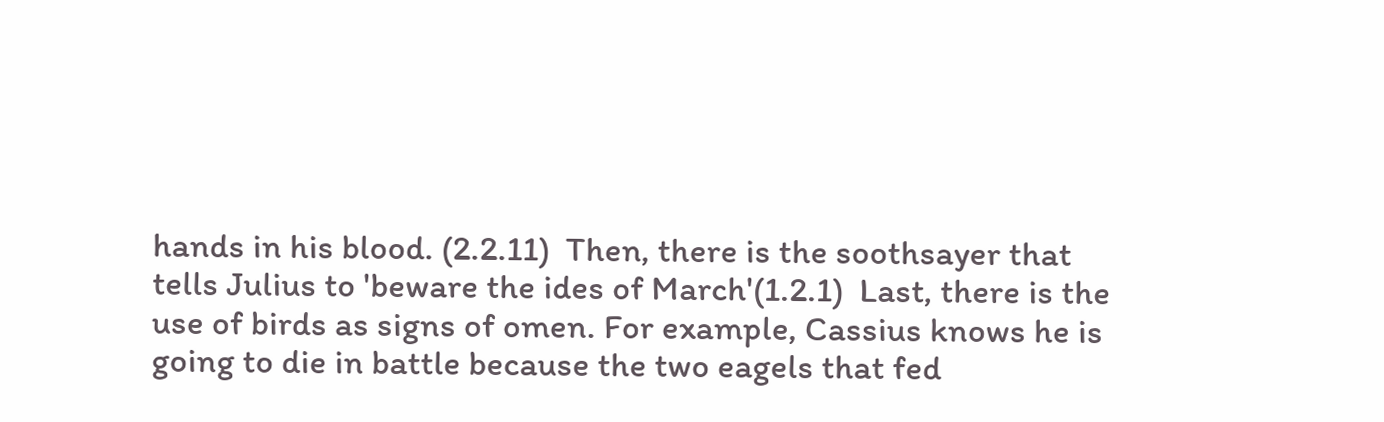hands in his blood. (2.2.11)  Then, there is the soothsayer that tells Julius to 'beware the ides of March'(1.2.1)  Last, there is the use of birds as signs of omen. For example, Cassius knows he is going to die in battle because the two eagels that fed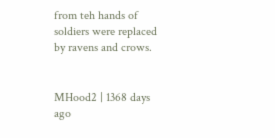from teh hands of soldiers were replaced by ravens and crows.


MHood2 | 1368 days ago